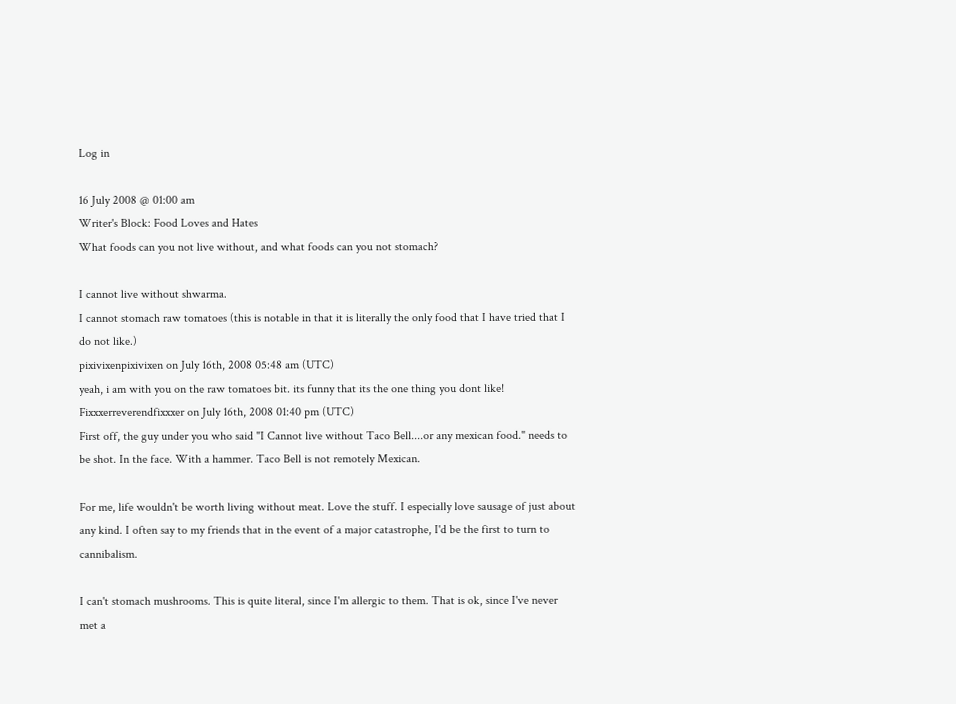Log in

16 July 2008 @ 01:00 am
Writer's Block: Food Loves and Hates
What foods can you not live without, and what foods can you not stomach?

I cannot live without shwarma.
I cannot stomach raw tomatoes (this is notable in that it is literally the only food that I have tried that I do not like.)
pixivixenpixivixen on July 16th, 2008 05:48 am (UTC)
yeah, i am with you on the raw tomatoes bit. its funny that its the one thing you dont like!
Fixxxerreverendfixxxer on July 16th, 2008 01:40 pm (UTC)
First off, the guy under you who said "I Cannot live without Taco Bell....or any mexican food." needs to be shot. In the face. With a hammer. Taco Bell is not remotely Mexican.

For me, life wouldn't be worth living without meat. Love the stuff. I especially love sausage of just about any kind. I often say to my friends that in the event of a major catastrophe, I'd be the first to turn to cannibalism.

I can't stomach mushrooms. This is quite literal, since I'm allergic to them. That is ok, since I've never met a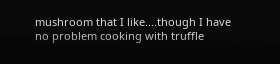mushroom that I like....though I have no problem cooking with truffle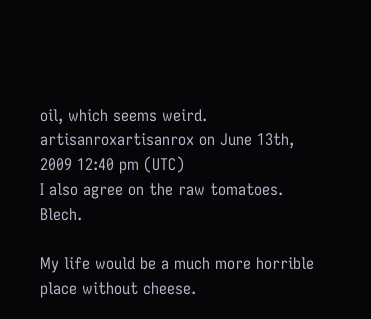oil, which seems weird.
artisanroxartisanrox on June 13th, 2009 12:40 pm (UTC)
I also agree on the raw tomatoes. Blech.

My life would be a much more horrible place without cheese.